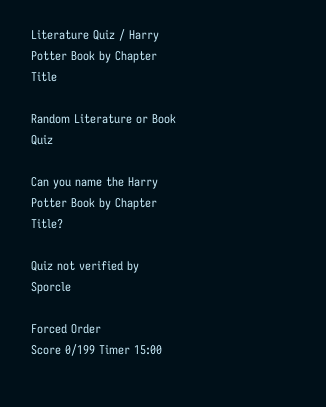Literature Quiz / Harry Potter Book by Chapter Title

Random Literature or Book Quiz

Can you name the Harry Potter Book by Chapter Title?

Quiz not verified by Sporcle

Forced Order
Score 0/199 Timer 15:00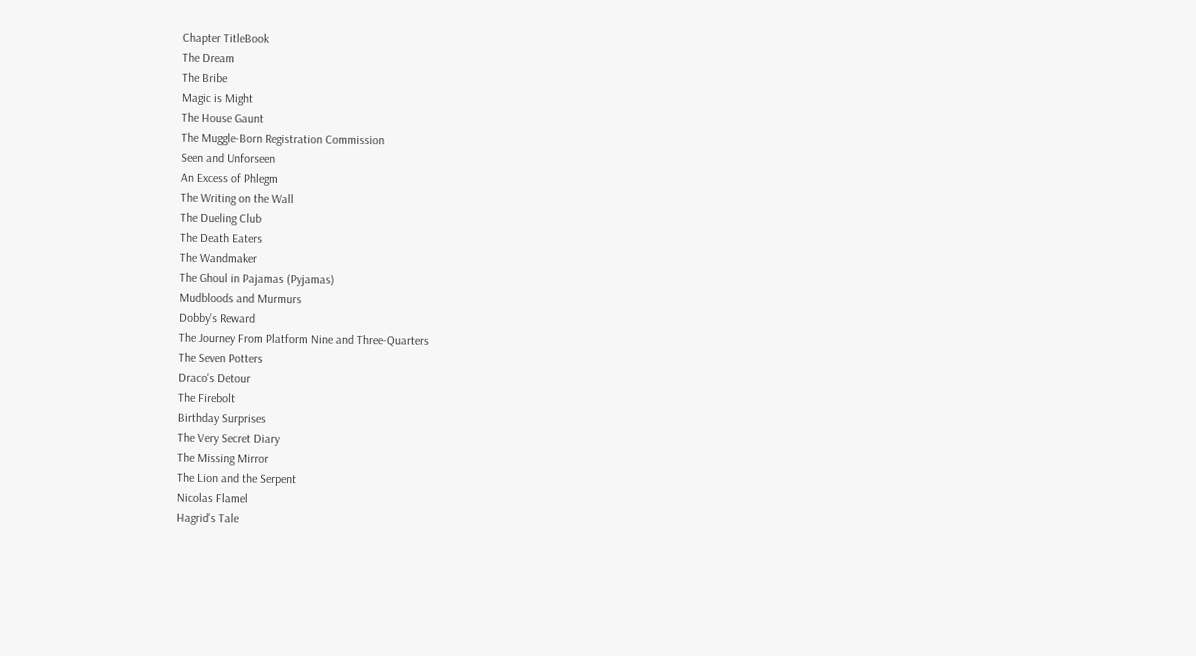Chapter TitleBook
The Dream
The Bribe
Magic is Might
The House Gaunt
The Muggle-Born Registration Commission
Seen and Unforseen
An Excess of Phlegm
The Writing on the Wall
The Dueling Club
The Death Eaters
The Wandmaker
The Ghoul in Pajamas (Pyjamas)
Mudbloods and Murmurs
Dobby's Reward
The Journey From Platform Nine and Three-Quarters
The Seven Potters
Draco's Detour
The Firebolt
Birthday Surprises
The Very Secret Diary
The Missing Mirror
The Lion and the Serpent
Nicolas Flamel
Hagrid's Tale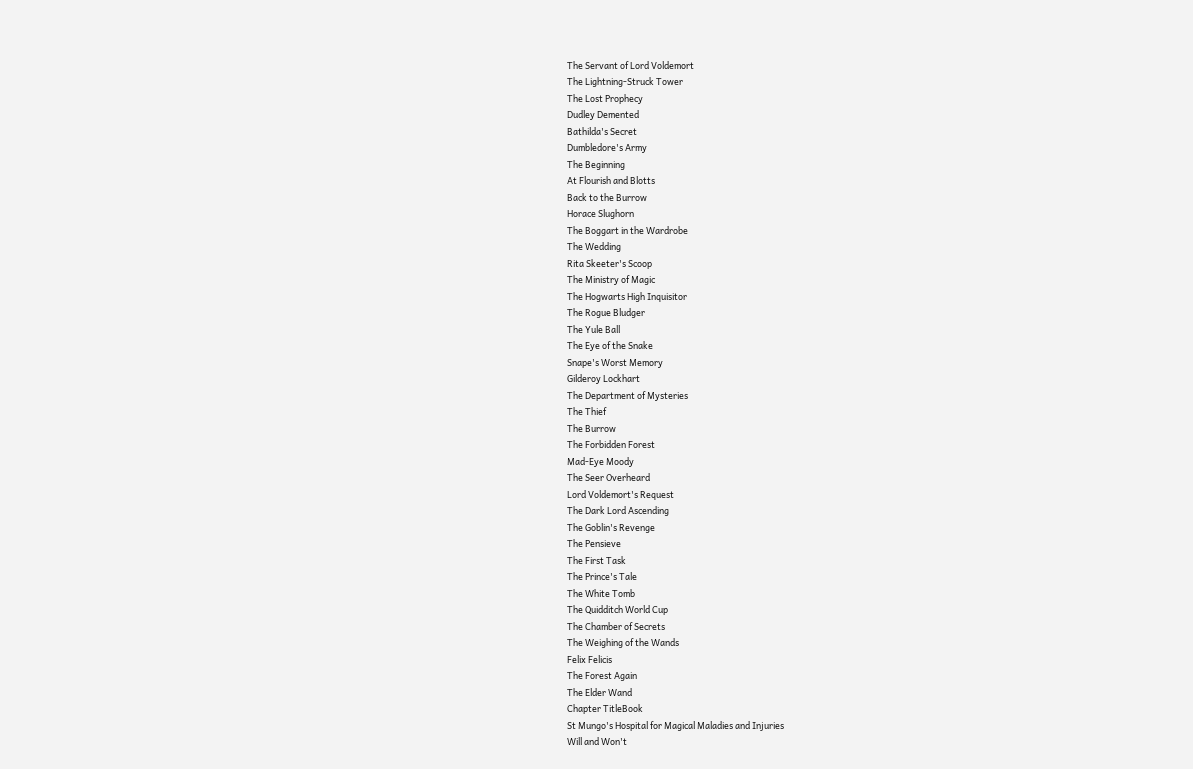The Servant of Lord Voldemort
The Lightning-Struck Tower
The Lost Prophecy
Dudley Demented
Bathilda's Secret
Dumbledore's Army
The Beginning
At Flourish and Blotts
Back to the Burrow
Horace Slughorn
The Boggart in the Wardrobe
The Wedding
Rita Skeeter's Scoop
The Ministry of Magic
The Hogwarts High Inquisitor
The Rogue Bludger
The Yule Ball
The Eye of the Snake
Snape's Worst Memory
Gilderoy Lockhart
The Department of Mysteries
The Thief
The Burrow
The Forbidden Forest
Mad-Eye Moody
The Seer Overheard
Lord Voldemort's Request
The Dark Lord Ascending
The Goblin's Revenge
The Pensieve
The First Task
The Prince's Tale
The White Tomb
The Quidditch World Cup
The Chamber of Secrets
The Weighing of the Wands
Felix Felicis
The Forest Again
The Elder Wand
Chapter TitleBook
St Mungo's Hospital for Magical Maladies and Injuries
Will and Won't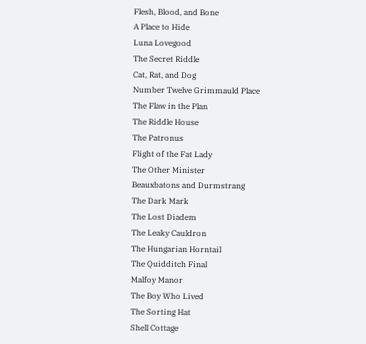Flesh, Blood, and Bone
A Place to Hide
Luna Lovegood
The Secret Riddle
Cat, Rat, and Dog
Number Twelve Grimmauld Place
The Flaw in the Plan
The Riddle House
The Patronus
Flight of the Fat Lady
The Other Minister
Beauxbatons and Durmstrang
The Dark Mark
The Lost Diadem
The Leaky Cauldron
The Hungarian Horntail
The Quidditch Final
Malfoy Manor
The Boy Who Lived
The Sorting Hat
Shell Cottage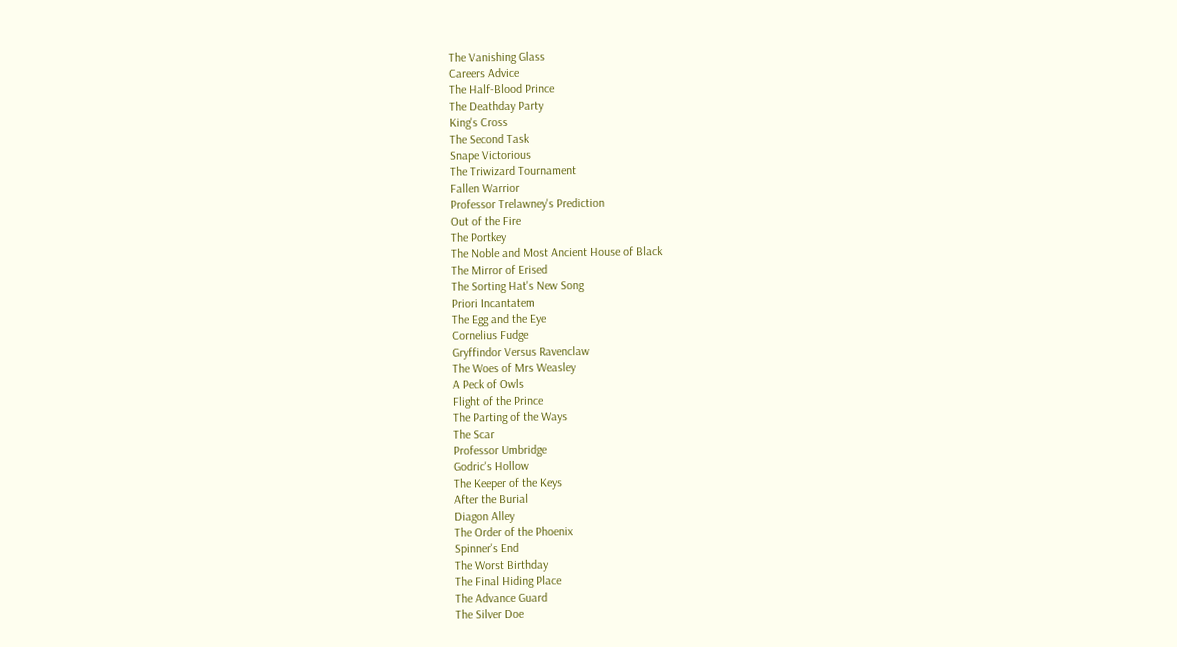The Vanishing Glass
Careers Advice
The Half-Blood Prince
The Deathday Party
King's Cross
The Second Task
Snape Victorious
The Triwizard Tournament
Fallen Warrior
Professor Trelawney's Prediction
Out of the Fire
The Portkey
The Noble and Most Ancient House of Black
The Mirror of Erised
The Sorting Hat's New Song
Priori Incantatem
The Egg and the Eye
Cornelius Fudge
Gryffindor Versus Ravenclaw
The Woes of Mrs Weasley
A Peck of Owls
Flight of the Prince
The Parting of the Ways
The Scar
Professor Umbridge
Godric's Hollow
The Keeper of the Keys
After the Burial
Diagon Alley
The Order of the Phoenix
Spinner's End
The Worst Birthday
The Final Hiding Place
The Advance Guard
The Silver Doe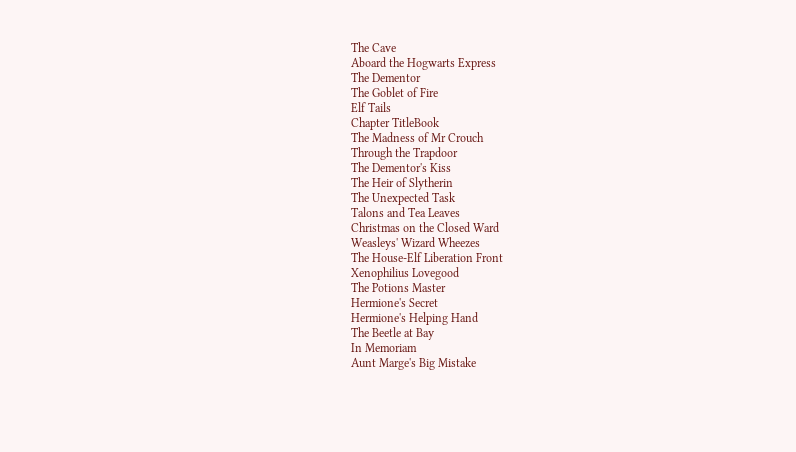The Cave
Aboard the Hogwarts Express
The Dementor
The Goblet of Fire
Elf Tails
Chapter TitleBook
The Madness of Mr Crouch
Through the Trapdoor
The Dementor's Kiss
The Heir of Slytherin
The Unexpected Task
Talons and Tea Leaves
Christmas on the Closed Ward
Weasleys' Wizard Wheezes
The House-Elf Liberation Front
Xenophilius Lovegood
The Potions Master
Hermione's Secret
Hermione's Helping Hand
The Beetle at Bay
In Memoriam
Aunt Marge's Big Mistake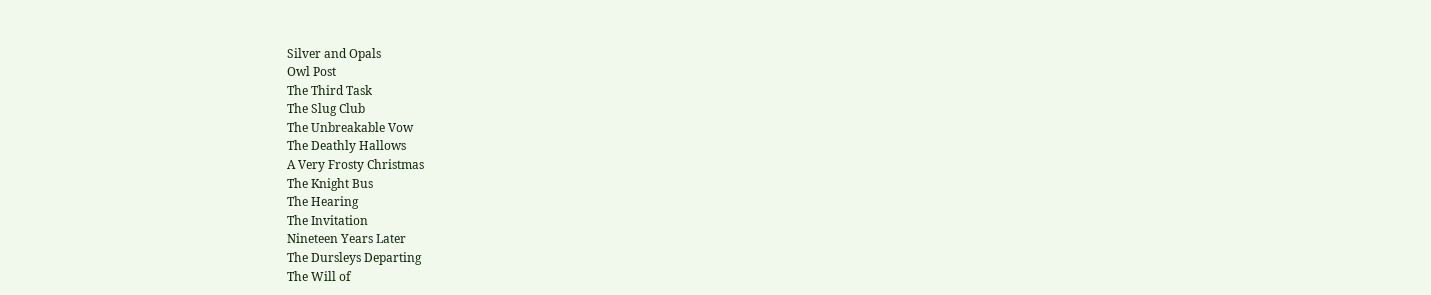Silver and Opals
Owl Post
The Third Task
The Slug Club
The Unbreakable Vow
The Deathly Hallows
A Very Frosty Christmas
The Knight Bus
The Hearing
The Invitation
Nineteen Years Later
The Dursleys Departing
The Will of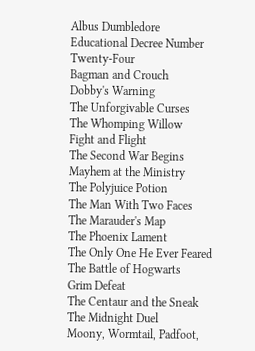Albus Dumbledore
Educational Decree Number Twenty-Four
Bagman and Crouch
Dobby's Warning
The Unforgivable Curses
The Whomping Willow
Fight and Flight
The Second War Begins
Mayhem at the Ministry
The Polyjuice Potion
The Man With Two Faces
The Marauder's Map
The Phoenix Lament
The Only One He Ever Feared
The Battle of Hogwarts
Grim Defeat
The Centaur and the Sneak
The Midnight Duel
Moony, Wormtail, Padfoot,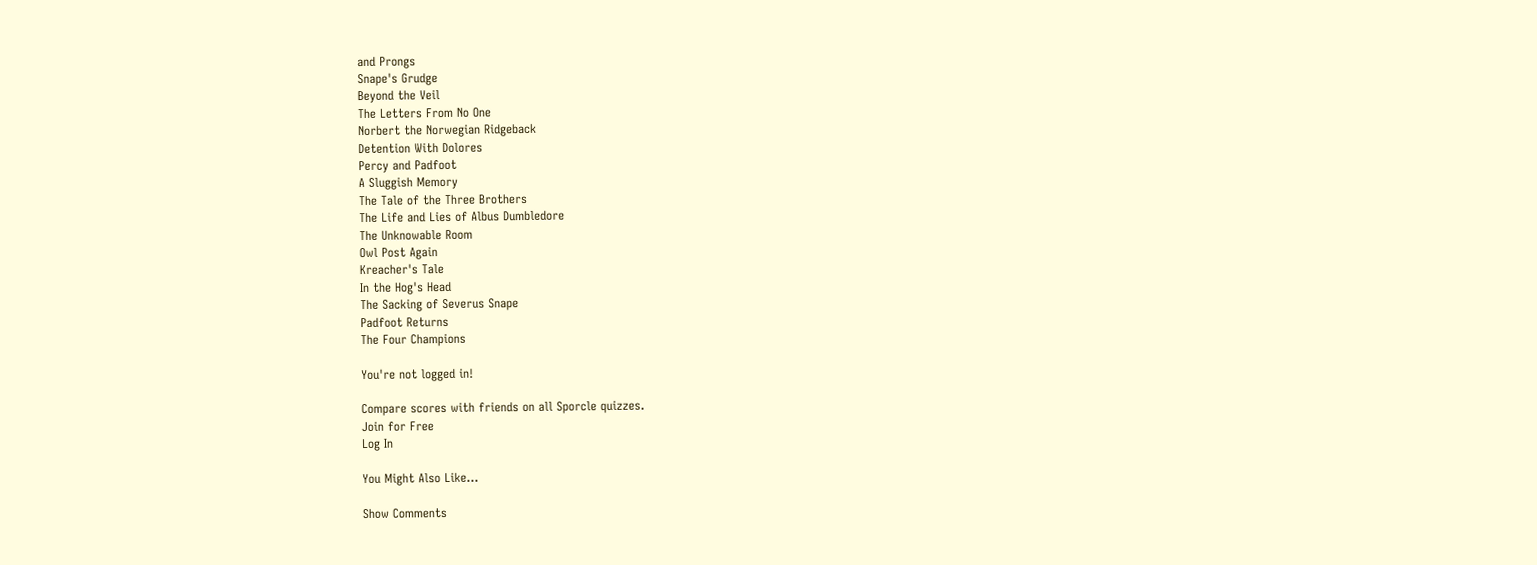and Prongs
Snape's Grudge
Beyond the Veil
The Letters From No One
Norbert the Norwegian Ridgeback
Detention With Dolores
Percy and Padfoot
A Sluggish Memory
The Tale of the Three Brothers
The Life and Lies of Albus Dumbledore
The Unknowable Room
Owl Post Again
Kreacher's Tale
In the Hog's Head
The Sacking of Severus Snape
Padfoot Returns
The Four Champions

You're not logged in!

Compare scores with friends on all Sporcle quizzes.
Join for Free
Log In

You Might Also Like...

Show Comments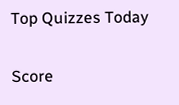Top Quizzes Today

Score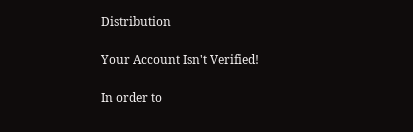Distribution

Your Account Isn't Verified!

In order to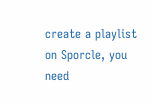create a playlist on Sporcle, you need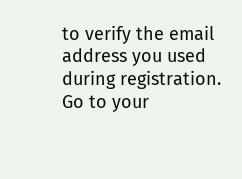to verify the email address you used during registration. Go to your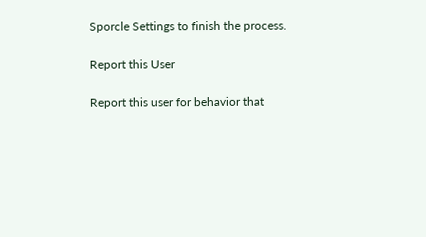Sporcle Settings to finish the process.

Report this User

Report this user for behavior that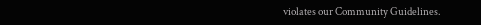violates our Community Guidelines.